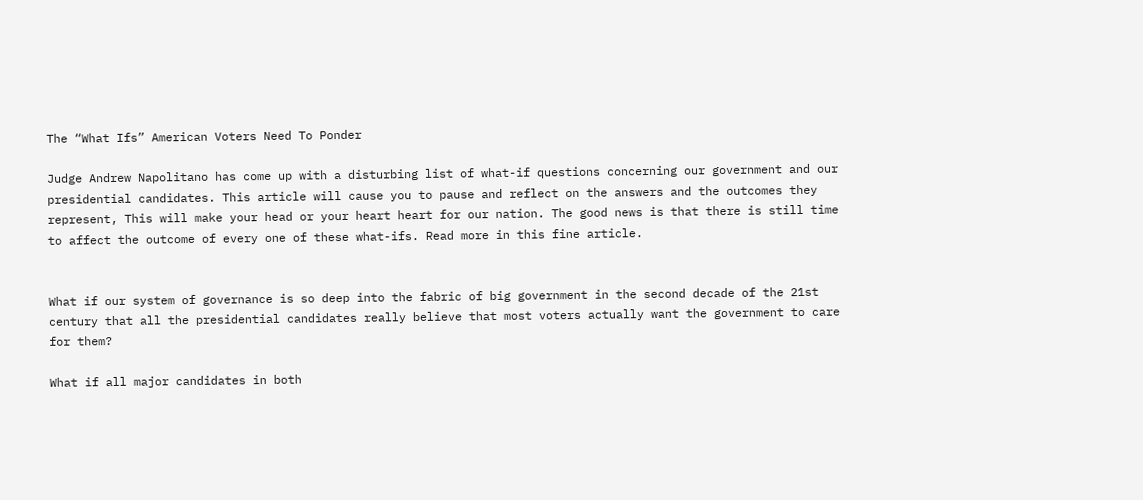The “What Ifs” American Voters Need To Ponder

Judge Andrew Napolitano has come up with a disturbing list of what-if questions concerning our government and our presidential candidates. This article will cause you to pause and reflect on the answers and the outcomes they represent, This will make your head or your heart heart for our nation. The good news is that there is still time to affect the outcome of every one of these what-ifs. Read more in this fine article.


What if our system of governance is so deep into the fabric of big government in the second decade of the 21st century that all the presidential candidates really believe that most voters actually want the government to care for them?

What if all major candidates in both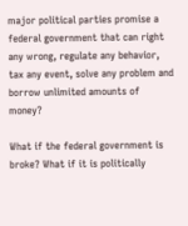major political parties promise a federal government that can right any wrong, regulate any behavior, tax any event, solve any problem and borrow unlimited amounts of money?

What if the federal government is broke? What if it is politically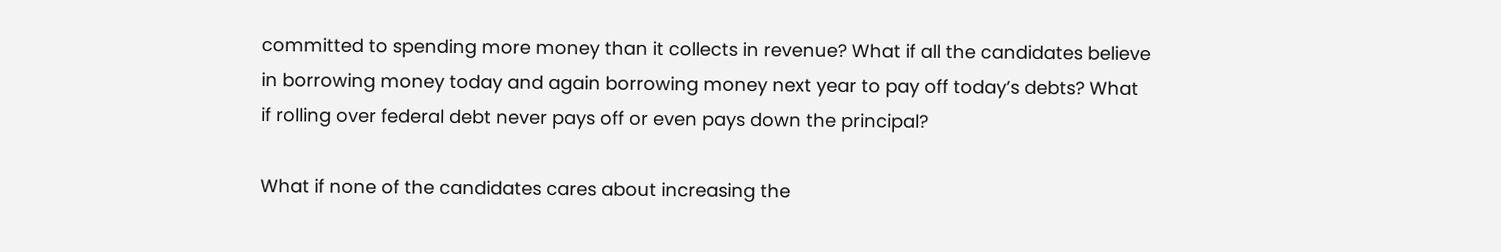committed to spending more money than it collects in revenue? What if all the candidates believe in borrowing money today and again borrowing money next year to pay off today’s debts? What if rolling over federal debt never pays off or even pays down the principal?

What if none of the candidates cares about increasing the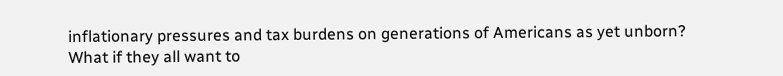inflationary pressures and tax burdens on generations of Americans as yet unborn? What if they all want to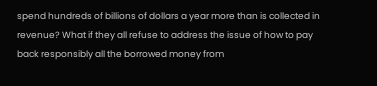spend hundreds of billions of dollars a year more than is collected in revenue? What if they all refuse to address the issue of how to pay back responsibly all the borrowed money from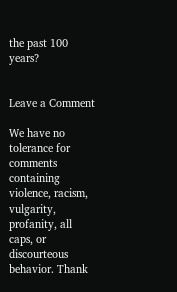the past 100 years?


Leave a Comment

We have no tolerance for comments containing violence, racism, vulgarity, profanity, all caps, or discourteous behavior. Thank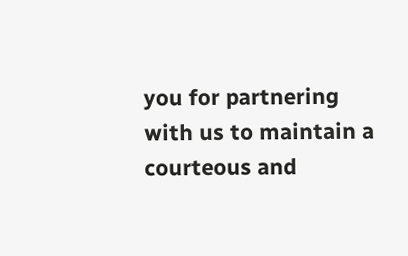you for partnering with us to maintain a courteous and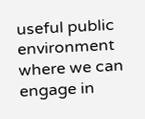useful public environment where we can engage in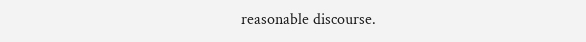reasonable discourse.